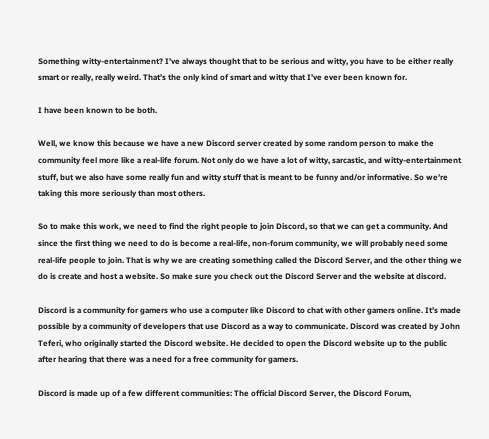Something witty-entertainment? I’ve always thought that to be serious and witty, you have to be either really smart or really, really weird. That’s the only kind of smart and witty that I’ve ever been known for.

I have been known to be both.

Well, we know this because we have a new Discord server created by some random person to make the community feel more like a real-life forum. Not only do we have a lot of witty, sarcastic, and witty-entertainment stuff, but we also have some really fun and witty stuff that is meant to be funny and/or informative. So we’re taking this more seriously than most others.

So to make this work, we need to find the right people to join Discord, so that we can get a community. And since the first thing we need to do is become a real-life, non-forum community, we will probably need some real-life people to join. That is why we are creating something called the Discord Server, and the other thing we do is create and host a website. So make sure you check out the Discord Server and the website at discord.

Discord is a community for gamers who use a computer like Discord to chat with other gamers online. It’s made possible by a community of developers that use Discord as a way to communicate. Discord was created by John Teferi, who originally started the Discord website. He decided to open the Discord website up to the public after hearing that there was a need for a free community for gamers.

Discord is made up of a few different communities: The official Discord Server, the Discord Forum,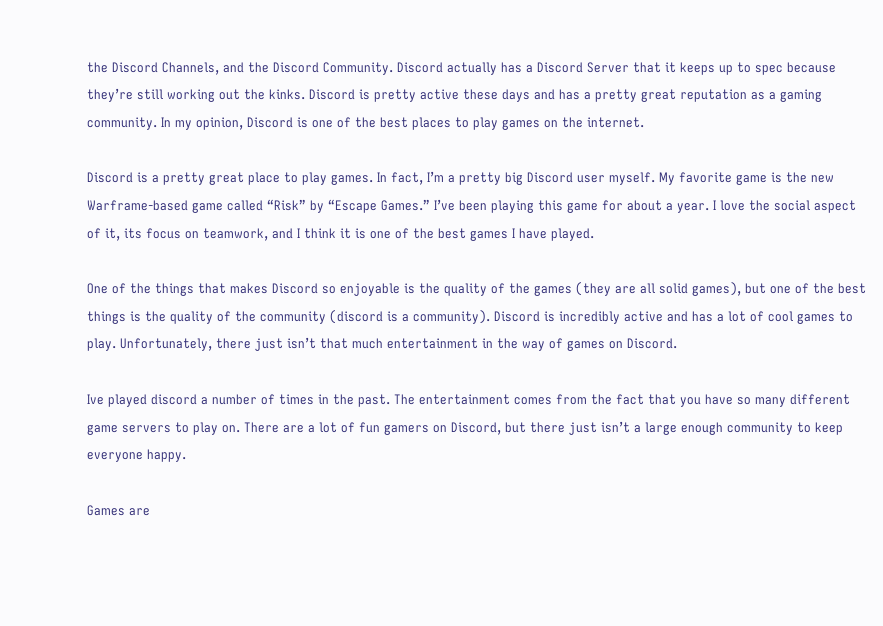the Discord Channels, and the Discord Community. Discord actually has a Discord Server that it keeps up to spec because they’re still working out the kinks. Discord is pretty active these days and has a pretty great reputation as a gaming community. In my opinion, Discord is one of the best places to play games on the internet.

Discord is a pretty great place to play games. In fact, I’m a pretty big Discord user myself. My favorite game is the new Warframe-based game called “Risk” by “Escape Games.” I’ve been playing this game for about a year. I love the social aspect of it, its focus on teamwork, and I think it is one of the best games I have played.

One of the things that makes Discord so enjoyable is the quality of the games (they are all solid games), but one of the best things is the quality of the community (discord is a community). Discord is incredibly active and has a lot of cool games to play. Unfortunately, there just isn’t that much entertainment in the way of games on Discord.

Ive played discord a number of times in the past. The entertainment comes from the fact that you have so many different game servers to play on. There are a lot of fun gamers on Discord, but there just isn’t a large enough community to keep everyone happy.

Games are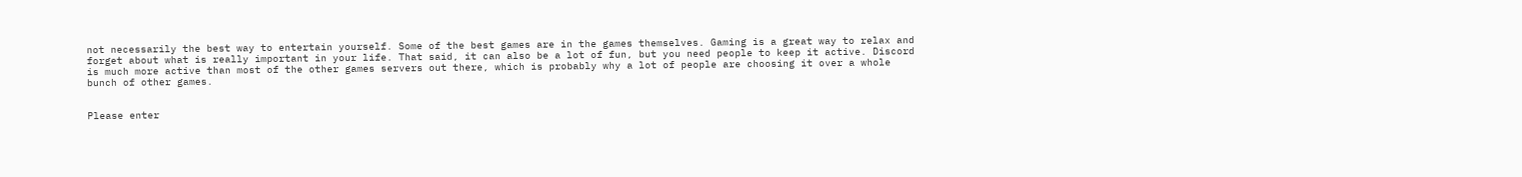not necessarily the best way to entertain yourself. Some of the best games are in the games themselves. Gaming is a great way to relax and forget about what is really important in your life. That said, it can also be a lot of fun, but you need people to keep it active. Discord is much more active than most of the other games servers out there, which is probably why a lot of people are choosing it over a whole bunch of other games.


Please enter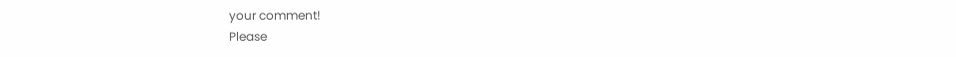your comment!
Please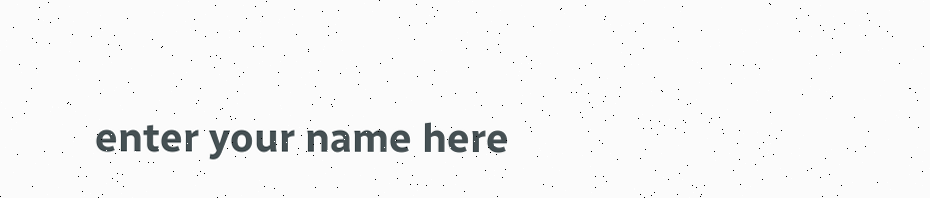enter your name here